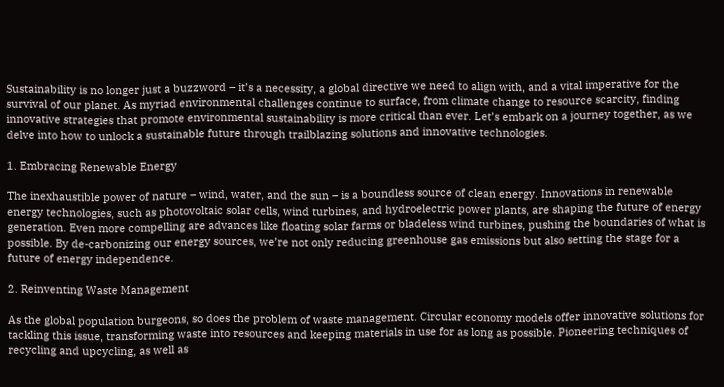Sustainability is no longer just a buzzword – it’s a necessity, a global directive we need to align with, and a vital imperative for the survival of our planet. As myriad environmental challenges continue to surface, from climate change to resource scarcity, finding innovative strategies that promote environmental sustainability is more critical than ever. Let’s embark on a journey together, as we delve into how to unlock a sustainable future through trailblazing solutions and innovative technologies.

1. Embracing Renewable Energy

The inexhaustible power of nature – wind, water, and the sun – is a boundless source of clean energy. Innovations in renewable energy technologies, such as photovoltaic solar cells, wind turbines, and hydroelectric power plants, are shaping the future of energy generation. Even more compelling are advances like floating solar farms or bladeless wind turbines, pushing the boundaries of what is possible. By de-carbonizing our energy sources, we’re not only reducing greenhouse gas emissions but also setting the stage for a future of energy independence.

2. Reinventing Waste Management

As the global population burgeons, so does the problem of waste management. Circular economy models offer innovative solutions for tackling this issue, transforming waste into resources and keeping materials in use for as long as possible. Pioneering techniques of recycling and upcycling, as well as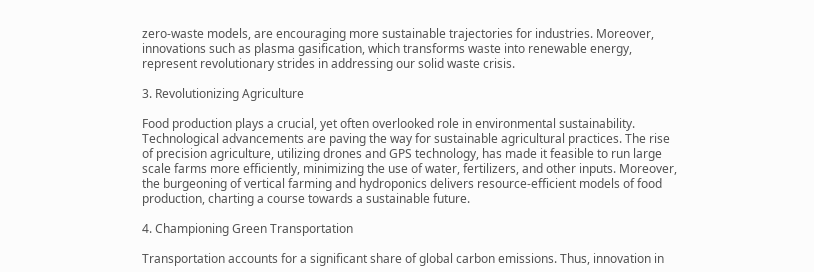zero-waste models, are encouraging more sustainable trajectories for industries. Moreover, innovations such as plasma gasification, which transforms waste into renewable energy, represent revolutionary strides in addressing our solid waste crisis.

3. Revolutionizing Agriculture

Food production plays a crucial, yet often overlooked role in environmental sustainability. Technological advancements are paving the way for sustainable agricultural practices. The rise of precision agriculture, utilizing drones and GPS technology, has made it feasible to run large scale farms more efficiently, minimizing the use of water, fertilizers, and other inputs. Moreover, the burgeoning of vertical farming and hydroponics delivers resource-efficient models of food production, charting a course towards a sustainable future.

4. Championing Green Transportation

Transportation accounts for a significant share of global carbon emissions. Thus, innovation in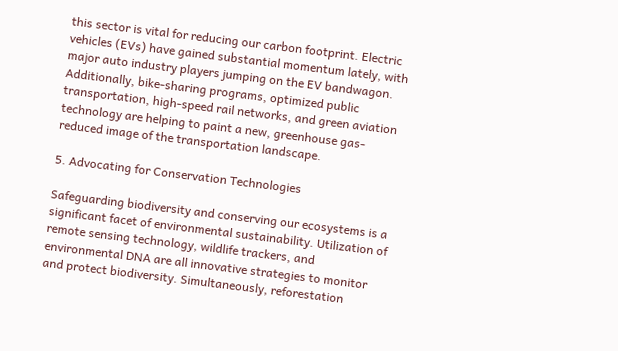this sector is vital for reducing our carbon footprint. Electric vehicles (EVs) have gained substantial momentum lately, with major auto industry players jumping on the EV bandwagon. Additionally, bike-sharing programs, optimized public transportation, high-speed rail networks, and green aviation technology are helping to paint a new, greenhouse gas-reduced image of the transportation landscape.

5. Advocating for Conservation Technologies

Safeguarding biodiversity and conserving our ecosystems is a significant facet of environmental sustainability. Utilization of remote sensing technology, wildlife trackers, and environmental DNA are all innovative strategies to monitor and protect biodiversity. Simultaneously, reforestation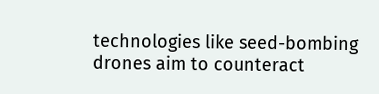technologies like seed-bombing drones aim to counteract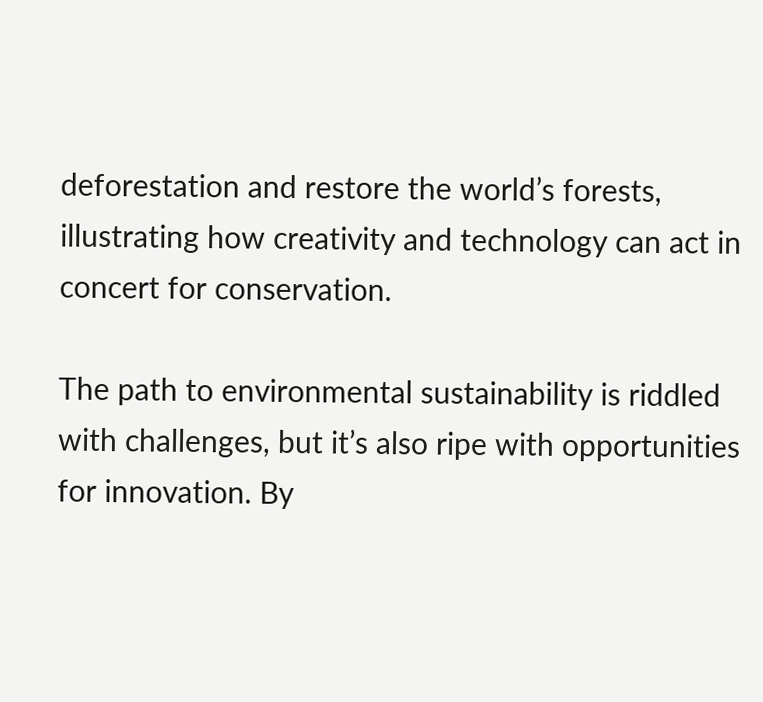deforestation and restore the world’s forests, illustrating how creativity and technology can act in concert for conservation.

The path to environmental sustainability is riddled with challenges, but it’s also ripe with opportunities for innovation. By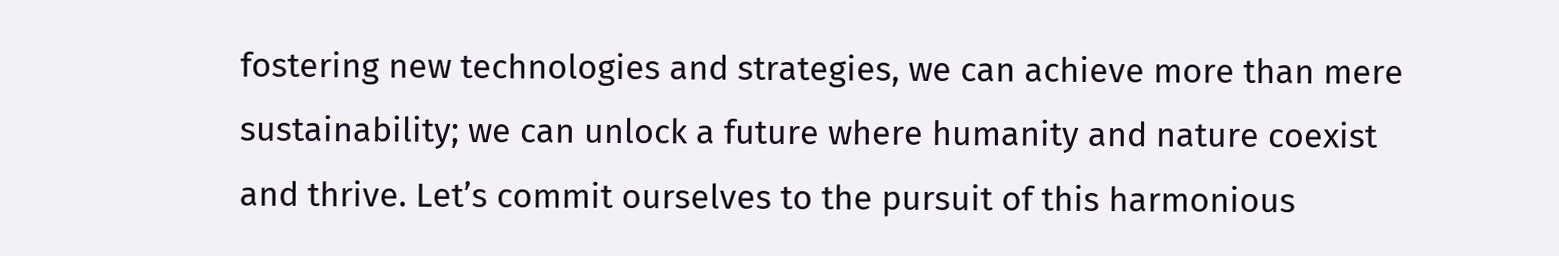fostering new technologies and strategies, we can achieve more than mere sustainability; we can unlock a future where humanity and nature coexist and thrive. Let’s commit ourselves to the pursuit of this harmonious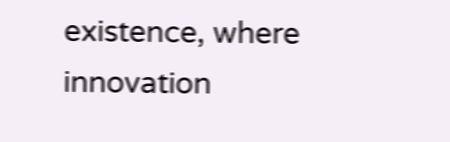existence, where innovation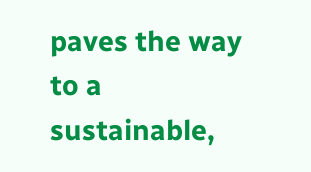paves the way to a sustainable,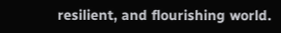resilient, and flourishing world.